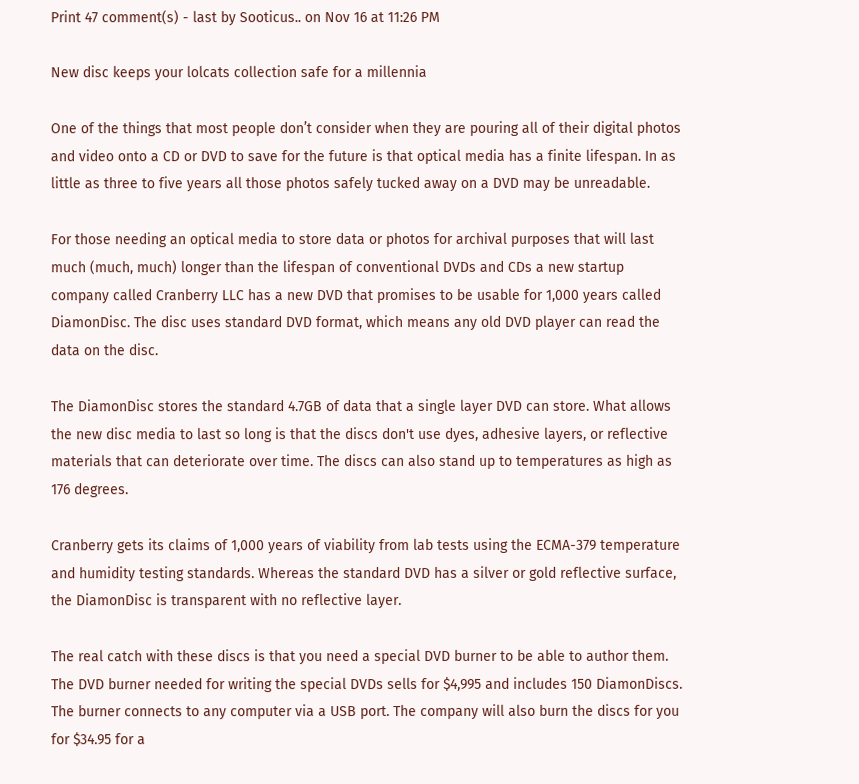Print 47 comment(s) - last by Sooticus.. on Nov 16 at 11:26 PM

New disc keeps your lolcats collection safe for a millennia

One of the things that most people don’t consider when they are pouring all of their digital photos and video onto a CD or DVD to save for the future is that optical media has a finite lifespan. In as little as three to five years all those photos safely tucked away on a DVD may be unreadable.

For those needing an optical media to store data or photos for archival purposes that will last much (much, much) longer than the lifespan of conventional DVDs and CDs a new startup company called Cranberry LLC has a new DVD that promises to be usable for 1,000 years called DiamonDisc. The disc uses standard DVD format, which means any old DVD player can read the data on the disc.

The DiamonDisc stores the standard 4.7GB of data that a single layer DVD can store. What allows the new disc media to last so long is that the discs don't use dyes, adhesive layers, or reflective materials that can deteriorate over time. The discs can also stand up to temperatures as high as 176 degrees.

Cranberry gets its claims of 1,000 years of viability from lab tests using the ECMA-379 temperature and humidity testing standards. Whereas the standard DVD has a silver or gold reflective surface, the DiamonDisc is transparent with no reflective layer.

The real catch with these discs is that you need a special DVD burner to be able to author them. The DVD burner needed for writing the special DVDs sells for $4,995 and includes 150 DiamonDiscs. The burner connects to any computer via a USB port. The company will also burn the discs for you for $34.95 for a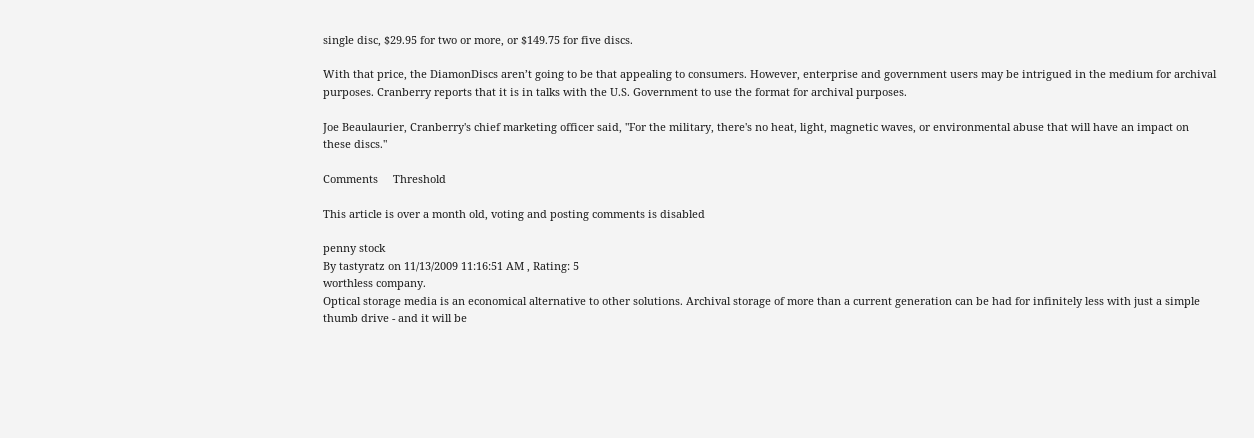single disc, $29.95 for two or more, or $149.75 for five discs.

With that price, the DiamonDiscs aren’t going to be that appealing to consumers. However, enterprise and government users may be intrigued in the medium for archival purposes. Cranberry reports that it is in talks with the U.S. Government to use the format for archival purposes.

Joe Beaulaurier, Cranberry's chief marketing officer said, "For the military, there's no heat, light, magnetic waves, or environmental abuse that will have an impact on these discs."

Comments     Threshold

This article is over a month old, voting and posting comments is disabled

penny stock
By tastyratz on 11/13/2009 11:16:51 AM , Rating: 5
worthless company.
Optical storage media is an economical alternative to other solutions. Archival storage of more than a current generation can be had for infinitely less with just a simple thumb drive - and it will be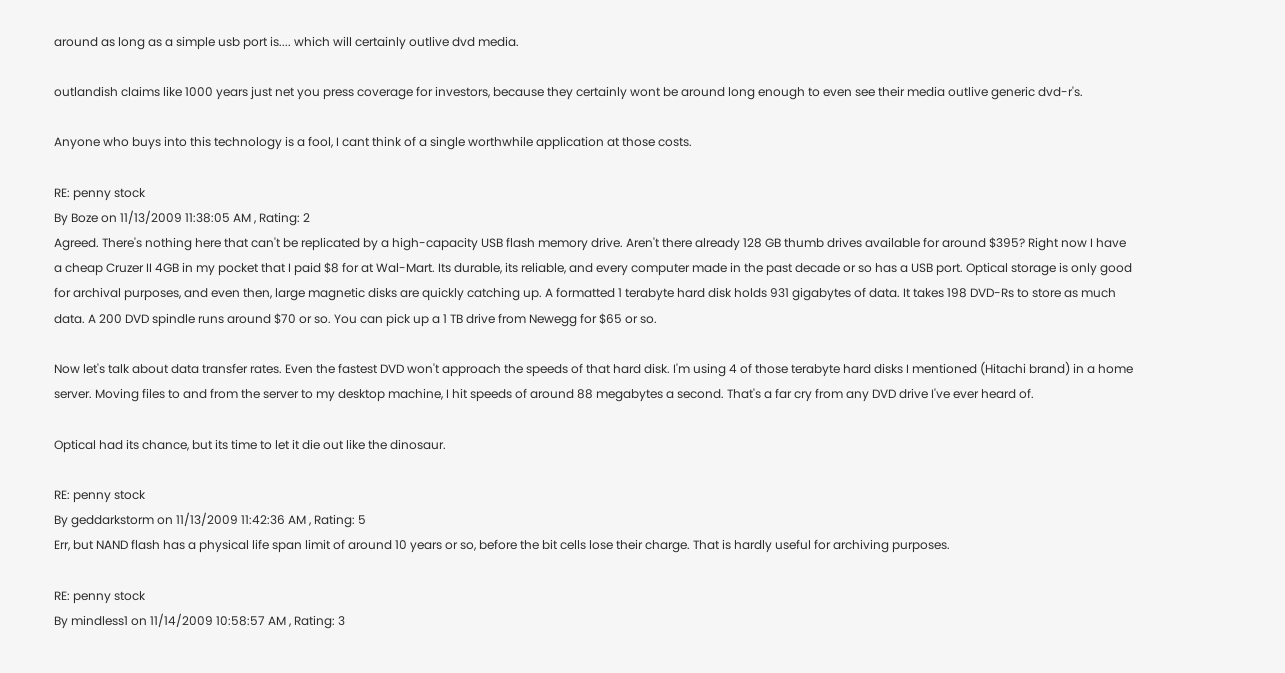around as long as a simple usb port is.... which will certainly outlive dvd media.

outlandish claims like 1000 years just net you press coverage for investors, because they certainly wont be around long enough to even see their media outlive generic dvd-r's.

Anyone who buys into this technology is a fool, I cant think of a single worthwhile application at those costs.

RE: penny stock
By Boze on 11/13/2009 11:38:05 AM , Rating: 2
Agreed. There's nothing here that can't be replicated by a high-capacity USB flash memory drive. Aren't there already 128 GB thumb drives available for around $395? Right now I have a cheap Cruzer II 4GB in my pocket that I paid $8 for at Wal-Mart. Its durable, its reliable, and every computer made in the past decade or so has a USB port. Optical storage is only good for archival purposes, and even then, large magnetic disks are quickly catching up. A formatted 1 terabyte hard disk holds 931 gigabytes of data. It takes 198 DVD-Rs to store as much data. A 200 DVD spindle runs around $70 or so. You can pick up a 1 TB drive from Newegg for $65 or so.

Now let's talk about data transfer rates. Even the fastest DVD won't approach the speeds of that hard disk. I'm using 4 of those terabyte hard disks I mentioned (Hitachi brand) in a home server. Moving files to and from the server to my desktop machine, I hit speeds of around 88 megabytes a second. That's a far cry from any DVD drive I've ever heard of.

Optical had its chance, but its time to let it die out like the dinosaur.

RE: penny stock
By geddarkstorm on 11/13/2009 11:42:36 AM , Rating: 5
Err, but NAND flash has a physical life span limit of around 10 years or so, before the bit cells lose their charge. That is hardly useful for archiving purposes.

RE: penny stock
By mindless1 on 11/14/2009 10:58:57 AM , Rating: 3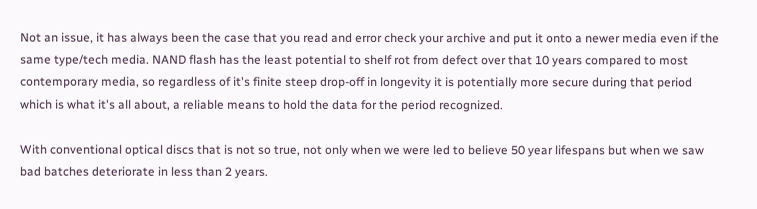Not an issue, it has always been the case that you read and error check your archive and put it onto a newer media even if the same type/tech media. NAND flash has the least potential to shelf rot from defect over that 10 years compared to most contemporary media, so regardless of it's finite steep drop-off in longevity it is potentially more secure during that period which is what it's all about, a reliable means to hold the data for the period recognized.

With conventional optical discs that is not so true, not only when we were led to believe 50 year lifespans but when we saw bad batches deteriorate in less than 2 years.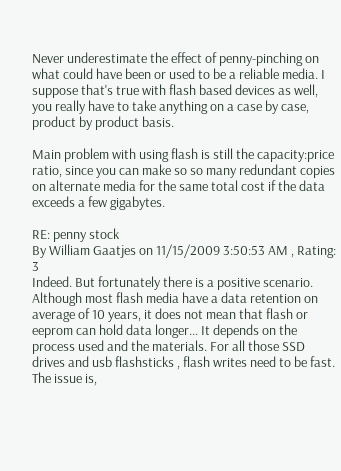Never underestimate the effect of penny-pinching on what could have been or used to be a reliable media. I suppose that's true with flash based devices as well, you really have to take anything on a case by case, product by product basis.

Main problem with using flash is still the capacity:price ratio, since you can make so so many redundant copies on alternate media for the same total cost if the data exceeds a few gigabytes.

RE: penny stock
By William Gaatjes on 11/15/2009 3:50:53 AM , Rating: 3
Indeed. But fortunately there is a positive scenario.
Although most flash media have a data retention on average of 10 years, it does not mean that flash or eeprom can hold data longer... It depends on the process used and the materials. For all those SSD drives and usb flashsticks , flash writes need to be fast. The issue is,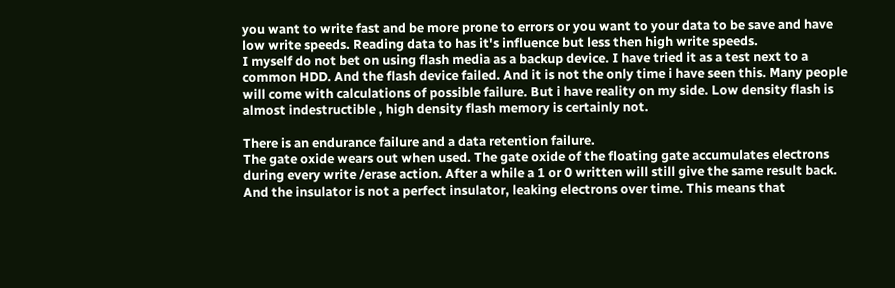you want to write fast and be more prone to errors or you want to your data to be save and have low write speeds. Reading data to has it's influence but less then high write speeds.
I myself do not bet on using flash media as a backup device. I have tried it as a test next to a common HDD. And the flash device failed. And it is not the only time i have seen this. Many people will come with calculations of possible failure. But i have reality on my side. Low density flash is almost indestructible , high density flash memory is certainly not.

There is an endurance failure and a data retention failure.
The gate oxide wears out when used. The gate oxide of the floating gate accumulates electrons during every write /erase action. After a while a 1 or 0 written will still give the same result back. And the insulator is not a perfect insulator, leaking electrons over time. This means that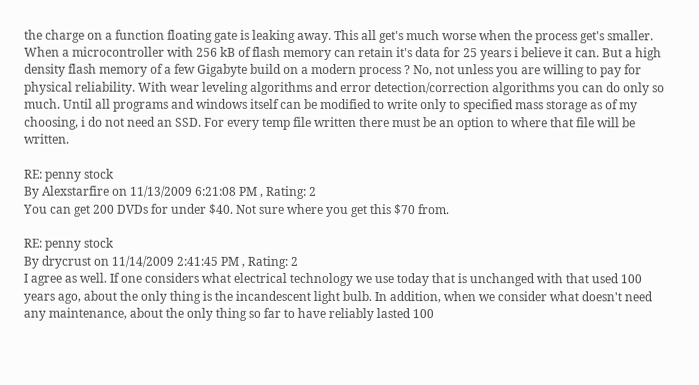the charge on a function floating gate is leaking away. This all get's much worse when the process get's smaller. When a microcontroller with 256 kB of flash memory can retain it's data for 25 years i believe it can. But a high density flash memory of a few Gigabyte build on a modern process ? No, not unless you are willing to pay for physical reliability. With wear leveling algorithms and error detection/correction algorithms you can do only so much. Until all programs and windows itself can be modified to write only to specified mass storage as of my choosing, i do not need an SSD. For every temp file written there must be an option to where that file will be written.

RE: penny stock
By Alexstarfire on 11/13/2009 6:21:08 PM , Rating: 2
You can get 200 DVDs for under $40. Not sure where you get this $70 from.

RE: penny stock
By drycrust on 11/14/2009 2:41:45 PM , Rating: 2
I agree as well. If one considers what electrical technology we use today that is unchanged with that used 100 years ago, about the only thing is the incandescent light bulb. In addition, when we consider what doesn't need any maintenance, about the only thing so far to have reliably lasted 100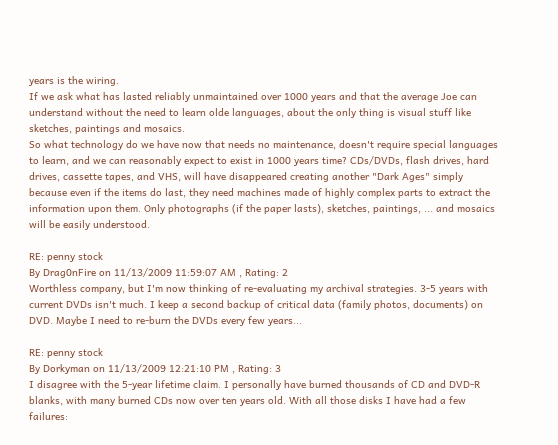years is the wiring.
If we ask what has lasted reliably unmaintained over 1000 years and that the average Joe can understand without the need to learn olde languages, about the only thing is visual stuff like sketches, paintings and mosaics.
So what technology do we have now that needs no maintenance, doesn't require special languages to learn, and we can reasonably expect to exist in 1000 years time? CDs/DVDs, flash drives, hard drives, cassette tapes, and VHS, will have disappeared creating another "Dark Ages" simply because even if the items do last, they need machines made of highly complex parts to extract the information upon them. Only photographs (if the paper lasts), sketches, paintings, ... and mosaics will be easily understood.

RE: penny stock
By Drag0nFire on 11/13/2009 11:59:07 AM , Rating: 2
Worthless company, but I'm now thinking of re-evaluating my archival strategies. 3-5 years with current DVDs isn't much. I keep a second backup of critical data (family photos, documents) on DVD. Maybe I need to re-burn the DVDs every few years...

RE: penny stock
By Dorkyman on 11/13/2009 12:21:10 PM , Rating: 3
I disagree with the 5-year lifetime claim. I personally have burned thousands of CD and DVD-R blanks, with many burned CDs now over ten years old. With all those disks I have had a few failures: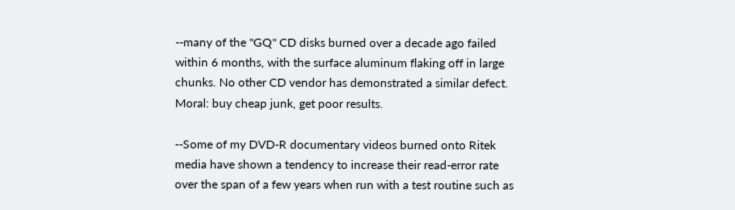--many of the "GQ" CD disks burned over a decade ago failed within 6 months, with the surface aluminum flaking off in large chunks. No other CD vendor has demonstrated a similar defect. Moral: buy cheap junk, get poor results.

--Some of my DVD-R documentary videos burned onto Ritek media have shown a tendency to increase their read-error rate over the span of a few years when run with a test routine such as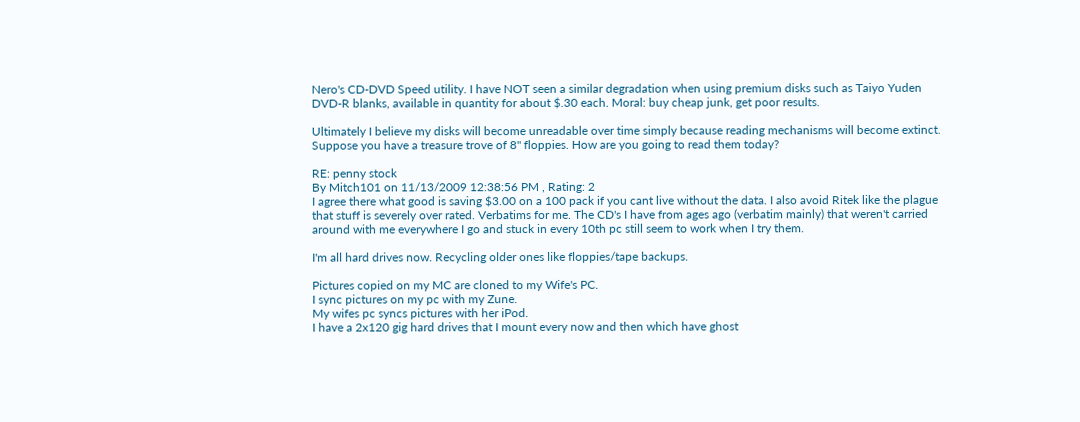Nero's CD-DVD Speed utility. I have NOT seen a similar degradation when using premium disks such as Taiyo Yuden DVD-R blanks, available in quantity for about $.30 each. Moral: buy cheap junk, get poor results.

Ultimately I believe my disks will become unreadable over time simply because reading mechanisms will become extinct. Suppose you have a treasure trove of 8" floppies. How are you going to read them today?

RE: penny stock
By Mitch101 on 11/13/2009 12:38:56 PM , Rating: 2
I agree there what good is saving $3.00 on a 100 pack if you cant live without the data. I also avoid Ritek like the plague that stuff is severely over rated. Verbatims for me. The CD's I have from ages ago (verbatim mainly) that weren't carried around with me everywhere I go and stuck in every 10th pc still seem to work when I try them.

I'm all hard drives now. Recycling older ones like floppies/tape backups.

Pictures copied on my MC are cloned to my Wife's PC.
I sync pictures on my pc with my Zune.
My wifes pc syncs pictures with her iPod.
I have a 2x120 gig hard drives that I mount every now and then which have ghost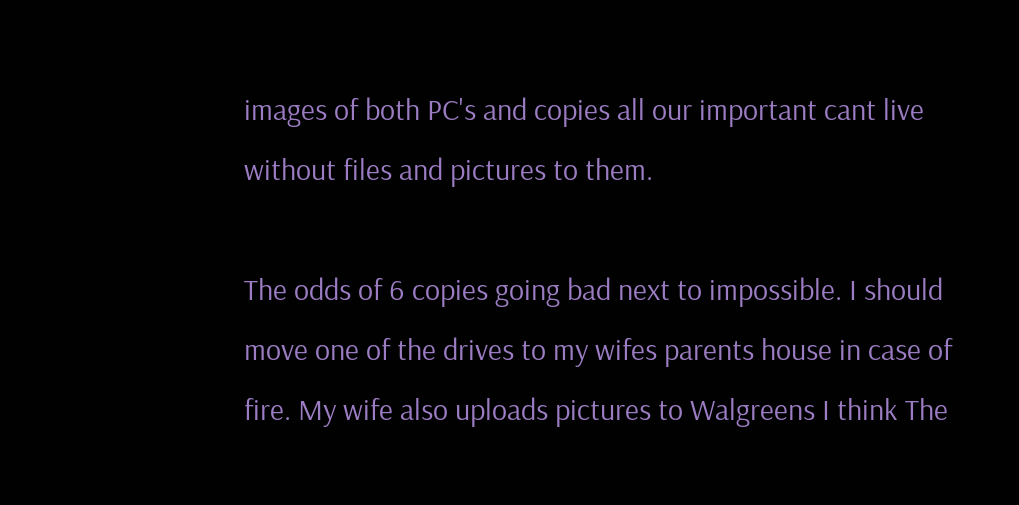images of both PC's and copies all our important cant live without files and pictures to them.

The odds of 6 copies going bad next to impossible. I should move one of the drives to my wifes parents house in case of fire. My wife also uploads pictures to Walgreens I think The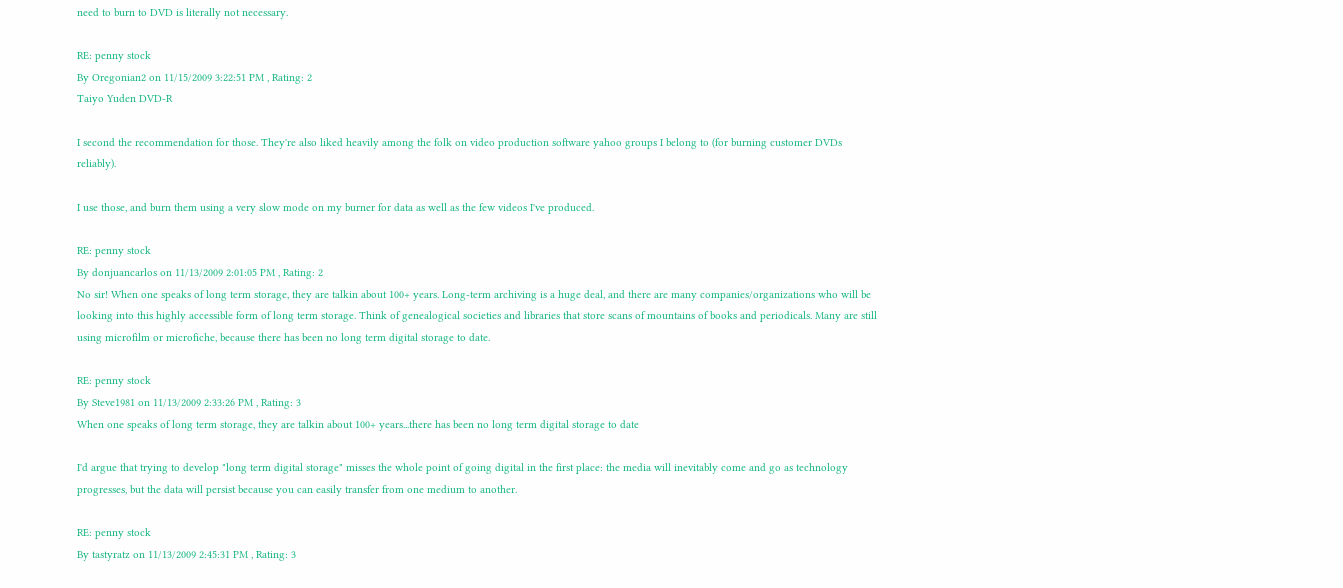need to burn to DVD is literally not necessary.

RE: penny stock
By Oregonian2 on 11/15/2009 3:22:51 PM , Rating: 2
Taiyo Yuden DVD-R

I second the recommendation for those. They're also liked heavily among the folk on video production software yahoo groups I belong to (for burning customer DVDs reliably).

I use those, and burn them using a very slow mode on my burner for data as well as the few videos I've produced.

RE: penny stock
By donjuancarlos on 11/13/2009 2:01:05 PM , Rating: 2
No sir! When one speaks of long term storage, they are talkin about 100+ years. Long-term archiving is a huge deal, and there are many companies/organizations who will be looking into this highly accessible form of long term storage. Think of genealogical societies and libraries that store scans of mountains of books and periodicals. Many are still using microfilm or microfiche, because there has been no long term digital storage to date.

RE: penny stock
By Steve1981 on 11/13/2009 2:33:26 PM , Rating: 3
When one speaks of long term storage, they are talkin about 100+ years...there has been no long term digital storage to date

I'd argue that trying to develop "long term digital storage" misses the whole point of going digital in the first place: the media will inevitably come and go as technology progresses, but the data will persist because you can easily transfer from one medium to another.

RE: penny stock
By tastyratz on 11/13/2009 2:45:31 PM , Rating: 3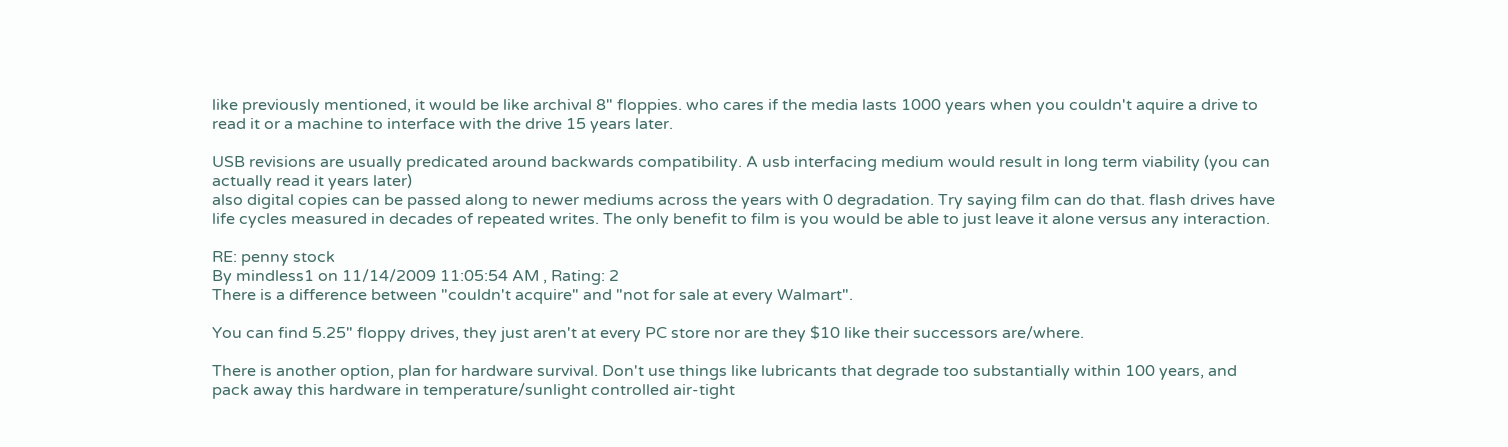like previously mentioned, it would be like archival 8" floppies. who cares if the media lasts 1000 years when you couldn't aquire a drive to read it or a machine to interface with the drive 15 years later.

USB revisions are usually predicated around backwards compatibility. A usb interfacing medium would result in long term viability (you can actually read it years later)
also digital copies can be passed along to newer mediums across the years with 0 degradation. Try saying film can do that. flash drives have life cycles measured in decades of repeated writes. The only benefit to film is you would be able to just leave it alone versus any interaction.

RE: penny stock
By mindless1 on 11/14/2009 11:05:54 AM , Rating: 2
There is a difference between "couldn't acquire" and "not for sale at every Walmart".

You can find 5.25" floppy drives, they just aren't at every PC store nor are they $10 like their successors are/where.

There is another option, plan for hardware survival. Don't use things like lubricants that degrade too substantially within 100 years, and pack away this hardware in temperature/sunlight controlled air-tight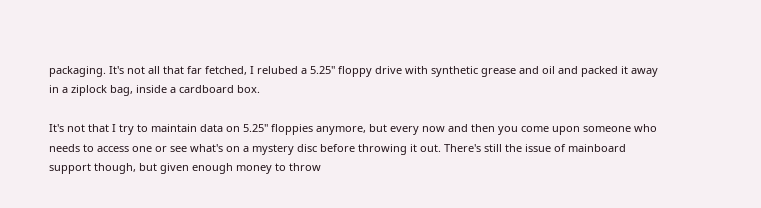packaging. It's not all that far fetched, I relubed a 5.25" floppy drive with synthetic grease and oil and packed it away in a ziplock bag, inside a cardboard box.

It's not that I try to maintain data on 5.25" floppies anymore, but every now and then you come upon someone who needs to access one or see what's on a mystery disc before throwing it out. There's still the issue of mainboard support though, but given enough money to throw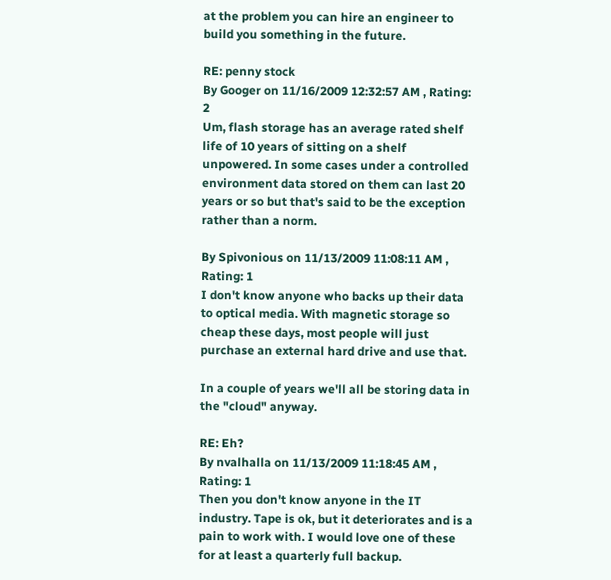at the problem you can hire an engineer to build you something in the future.

RE: penny stock
By Googer on 11/16/2009 12:32:57 AM , Rating: 2
Um, flash storage has an average rated shelf life of 10 years of sitting on a shelf unpowered. In some cases under a controlled environment data stored on them can last 20 years or so but that's said to be the exception rather than a norm.

By Spivonious on 11/13/2009 11:08:11 AM , Rating: 1
I don't know anyone who backs up their data to optical media. With magnetic storage so cheap these days, most people will just purchase an external hard drive and use that.

In a couple of years we'll all be storing data in the "cloud" anyway.

RE: Eh?
By nvalhalla on 11/13/2009 11:18:45 AM , Rating: 1
Then you don't know anyone in the IT industry. Tape is ok, but it deteriorates and is a pain to work with. I would love one of these for at least a quarterly full backup.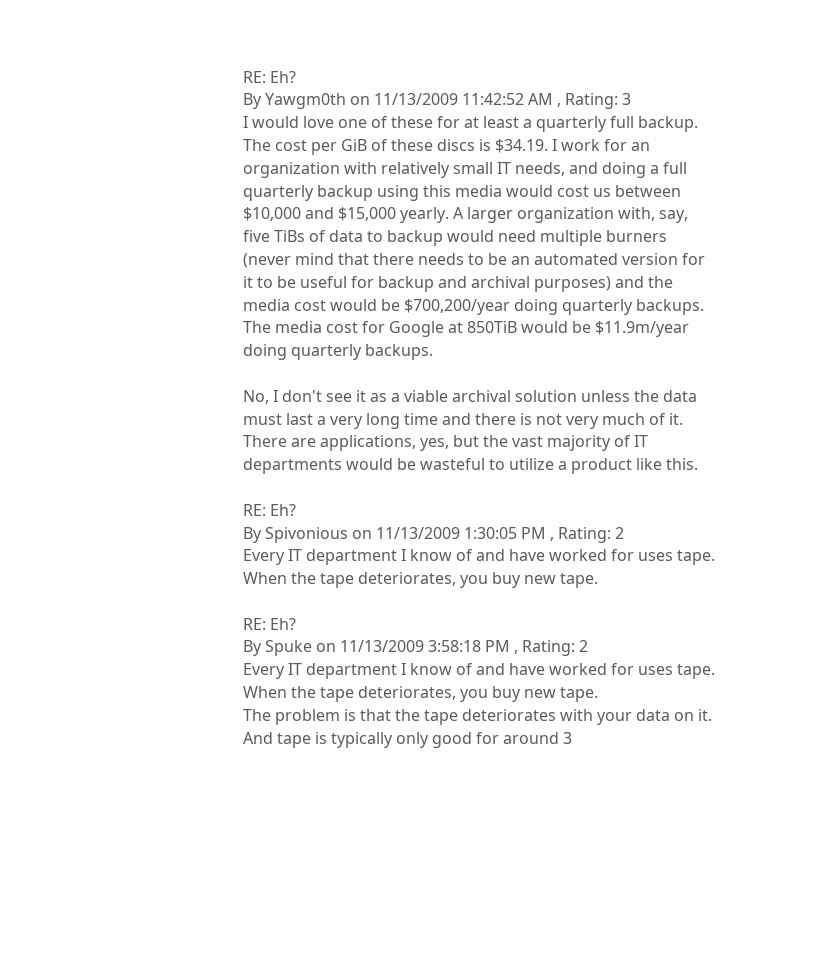RE: Eh?
By Yawgm0th on 11/13/2009 11:42:52 AM , Rating: 3
I would love one of these for at least a quarterly full backup.
The cost per GiB of these discs is $34.19. I work for an organization with relatively small IT needs, and doing a full quarterly backup using this media would cost us between $10,000 and $15,000 yearly. A larger organization with, say, five TiBs of data to backup would need multiple burners (never mind that there needs to be an automated version for it to be useful for backup and archival purposes) and the media cost would be $700,200/year doing quarterly backups. The media cost for Google at 850TiB would be $11.9m/year doing quarterly backups.

No, I don't see it as a viable archival solution unless the data must last a very long time and there is not very much of it. There are applications, yes, but the vast majority of IT departments would be wasteful to utilize a product like this.

RE: Eh?
By Spivonious on 11/13/2009 1:30:05 PM , Rating: 2
Every IT department I know of and have worked for uses tape. When the tape deteriorates, you buy new tape.

RE: Eh?
By Spuke on 11/13/2009 3:58:18 PM , Rating: 2
Every IT department I know of and have worked for uses tape. When the tape deteriorates, you buy new tape.
The problem is that the tape deteriorates with your data on it. And tape is typically only good for around 3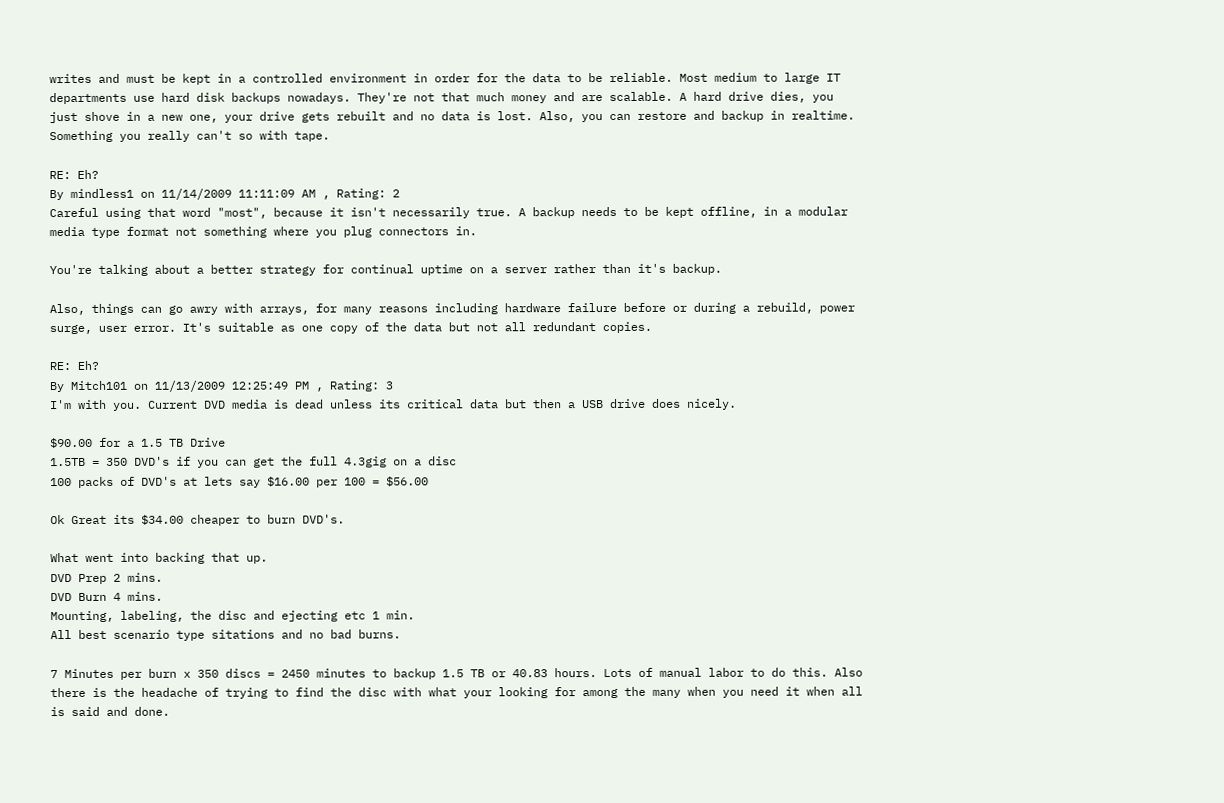writes and must be kept in a controlled environment in order for the data to be reliable. Most medium to large IT departments use hard disk backups nowadays. They're not that much money and are scalable. A hard drive dies, you just shove in a new one, your drive gets rebuilt and no data is lost. Also, you can restore and backup in realtime. Something you really can't so with tape.

RE: Eh?
By mindless1 on 11/14/2009 11:11:09 AM , Rating: 2
Careful using that word "most", because it isn't necessarily true. A backup needs to be kept offline, in a modular media type format not something where you plug connectors in.

You're talking about a better strategy for continual uptime on a server rather than it's backup.

Also, things can go awry with arrays, for many reasons including hardware failure before or during a rebuild, power surge, user error. It's suitable as one copy of the data but not all redundant copies.

RE: Eh?
By Mitch101 on 11/13/2009 12:25:49 PM , Rating: 3
I'm with you. Current DVD media is dead unless its critical data but then a USB drive does nicely.

$90.00 for a 1.5 TB Drive
1.5TB = 350 DVD's if you can get the full 4.3gig on a disc
100 packs of DVD's at lets say $16.00 per 100 = $56.00

Ok Great its $34.00 cheaper to burn DVD's.

What went into backing that up.
DVD Prep 2 mins.
DVD Burn 4 mins.
Mounting, labeling, the disc and ejecting etc 1 min.
All best scenario type sitations and no bad burns.

7 Minutes per burn x 350 discs = 2450 minutes to backup 1.5 TB or 40.83 hours. Lots of manual labor to do this. Also there is the headache of trying to find the disc with what your looking for among the many when you need it when all is said and done.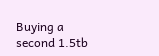Buying a second 1.5tb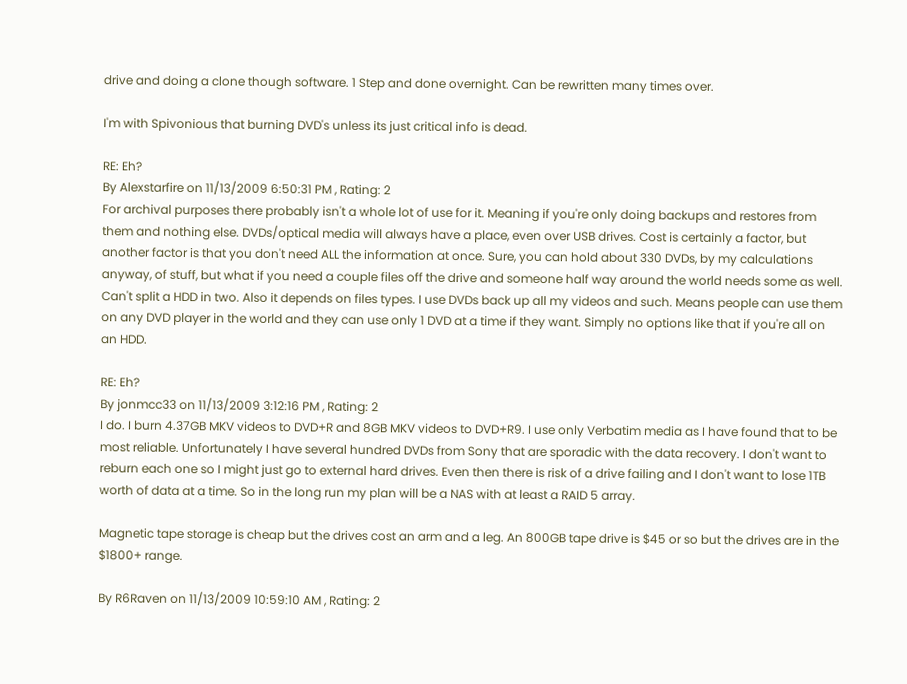drive and doing a clone though software. 1 Step and done overnight. Can be rewritten many times over.

I'm with Spivonious that burning DVD's unless its just critical info is dead.

RE: Eh?
By Alexstarfire on 11/13/2009 6:50:31 PM , Rating: 2
For archival purposes there probably isn't a whole lot of use for it. Meaning if you're only doing backups and restores from them and nothing else. DVDs/optical media will always have a place, even over USB drives. Cost is certainly a factor, but another factor is that you don't need ALL the information at once. Sure, you can hold about 330 DVDs, by my calculations anyway, of stuff, but what if you need a couple files off the drive and someone half way around the world needs some as well. Can't split a HDD in two. Also it depends on files types. I use DVDs back up all my videos and such. Means people can use them on any DVD player in the world and they can use only 1 DVD at a time if they want. Simply no options like that if you're all on an HDD.

RE: Eh?
By jonmcc33 on 11/13/2009 3:12:16 PM , Rating: 2
I do. I burn 4.37GB MKV videos to DVD+R and 8GB MKV videos to DVD+R9. I use only Verbatim media as I have found that to be most reliable. Unfortunately I have several hundred DVDs from Sony that are sporadic with the data recovery. I don't want to reburn each one so I might just go to external hard drives. Even then there is risk of a drive failing and I don't want to lose 1TB worth of data at a time. So in the long run my plan will be a NAS with at least a RAID 5 array.

Magnetic tape storage is cheap but the drives cost an arm and a leg. An 800GB tape drive is $45 or so but the drives are in the $1800+ range.

By R6Raven on 11/13/2009 10:59:10 AM , Rating: 2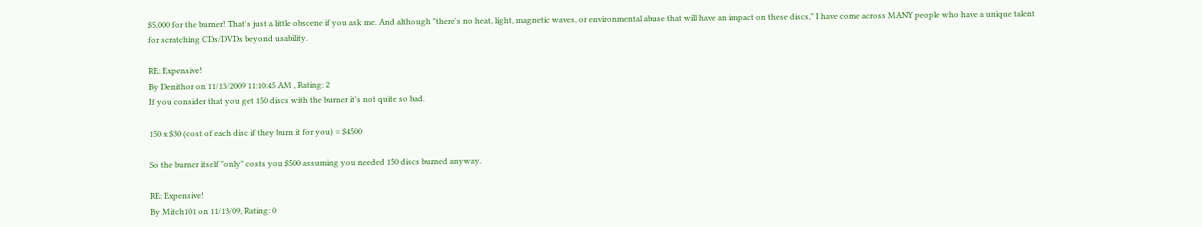$5,000 for the burner! That's just a little obscene if you ask me. And although "there's no heat, light, magnetic waves, or environmental abuse that will have an impact on these discs," I have come across MANY people who have a unique talent for scratching CDs/DVDs beyond usability.

RE: Expensive!
By Denithor on 11/13/2009 11:10:45 AM , Rating: 2
If you consider that you get 150 discs with the burner it's not quite so bad.

150 x $30 (cost of each disc if they burn it for you) = $4500

So the burner itself "only" costs you $500 assuming you needed 150 discs burned anyway.

RE: Expensive!
By Mitch101 on 11/13/09, Rating: 0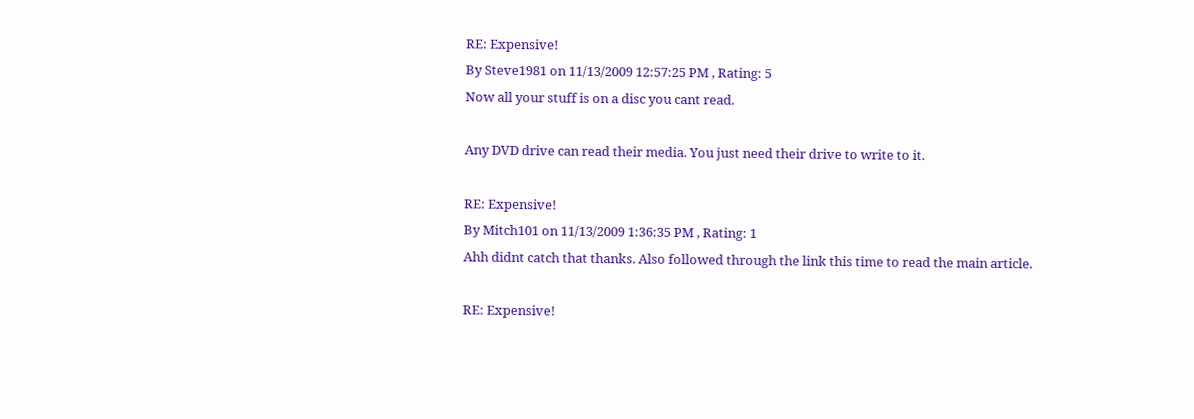RE: Expensive!
By Steve1981 on 11/13/2009 12:57:25 PM , Rating: 5
Now all your stuff is on a disc you cant read.

Any DVD drive can read their media. You just need their drive to write to it.

RE: Expensive!
By Mitch101 on 11/13/2009 1:36:35 PM , Rating: 1
Ahh didnt catch that thanks. Also followed through the link this time to read the main article.

RE: Expensive!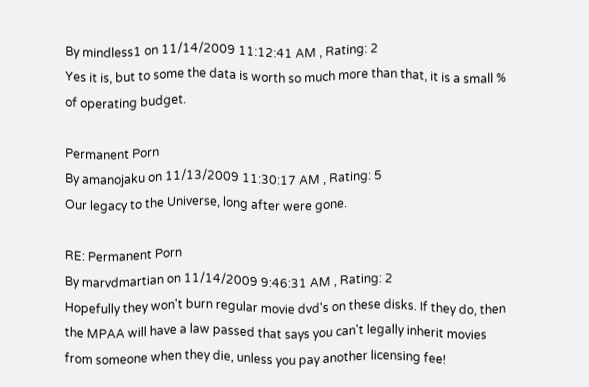By mindless1 on 11/14/2009 11:12:41 AM , Rating: 2
Yes it is, but to some the data is worth so much more than that, it is a small % of operating budget.

Permanent Porn
By amanojaku on 11/13/2009 11:30:17 AM , Rating: 5
Our legacy to the Universe, long after were gone.

RE: Permanent Porn
By marvdmartian on 11/14/2009 9:46:31 AM , Rating: 2
Hopefully they won't burn regular movie dvd's on these disks. If they do, then the MPAA will have a law passed that says you can't legally inherit movies from someone when they die, unless you pay another licensing fee!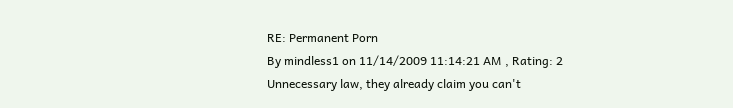RE: Permanent Porn
By mindless1 on 11/14/2009 11:14:21 AM , Rating: 2
Unnecessary law, they already claim you can't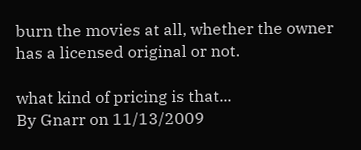burn the movies at all, whether the owner has a licensed original or not.

what kind of pricing is that...
By Gnarr on 11/13/2009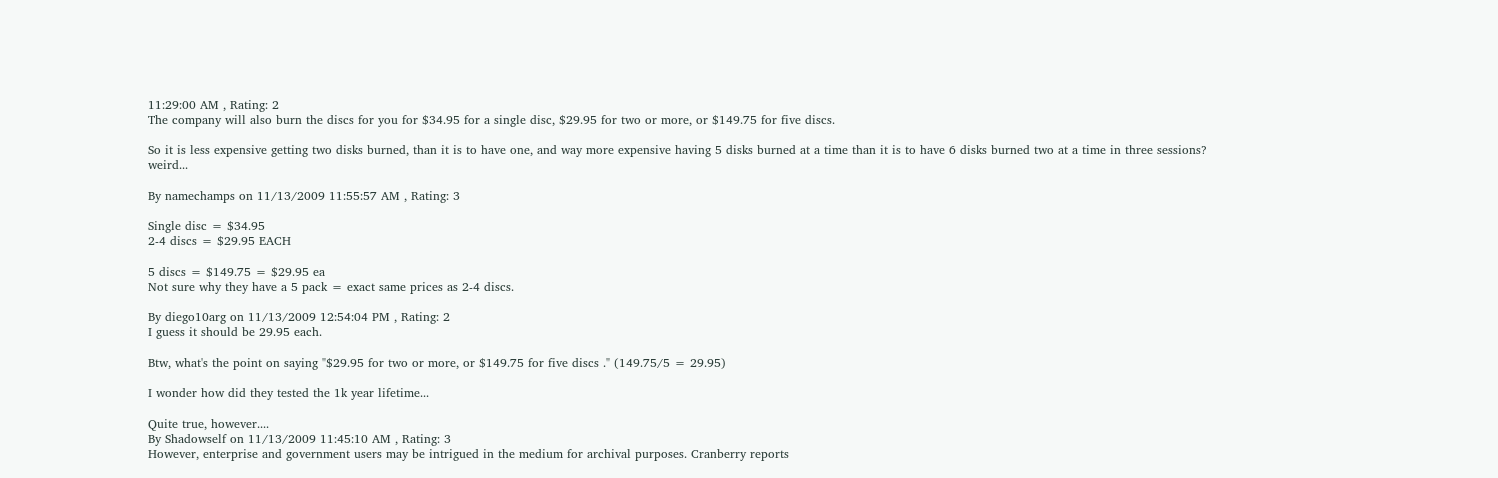11:29:00 AM , Rating: 2
The company will also burn the discs for you for $34.95 for a single disc, $29.95 for two or more, or $149.75 for five discs.

So it is less expensive getting two disks burned, than it is to have one, and way more expensive having 5 disks burned at a time than it is to have 6 disks burned two at a time in three sessions? weird...

By namechamps on 11/13/2009 11:55:57 AM , Rating: 3

Single disc = $34.95
2-4 discs = $29.95 EACH

5 discs = $149.75 = $29.95 ea
Not sure why they have a 5 pack = exact same prices as 2-4 discs.

By diego10arg on 11/13/2009 12:54:04 PM , Rating: 2
I guess it should be 29.95 each.

Btw, what's the point on saying "$29.95 for two or more, or $149.75 for five discs ." (149.75/5 = 29.95)

I wonder how did they tested the 1k year lifetime...

Quite true, however....
By Shadowself on 11/13/2009 11:45:10 AM , Rating: 3
However, enterprise and government users may be intrigued in the medium for archival purposes. Cranberry reports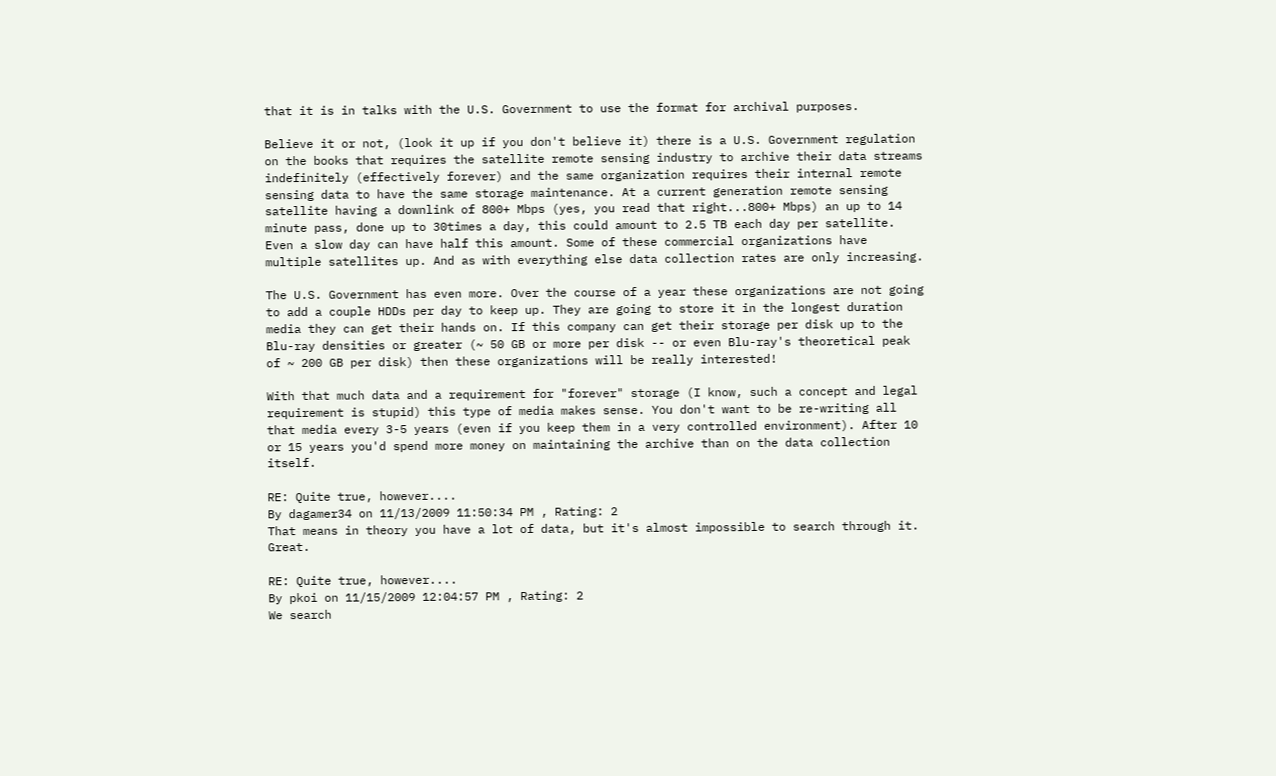that it is in talks with the U.S. Government to use the format for archival purposes.

Believe it or not, (look it up if you don't believe it) there is a U.S. Government regulation on the books that requires the satellite remote sensing industry to archive their data streams indefinitely (effectively forever) and the same organization requires their internal remote sensing data to have the same storage maintenance. At a current generation remote sensing satellite having a downlink of 800+ Mbps (yes, you read that right...800+ Mbps) an up to 14 minute pass, done up to 30times a day, this could amount to 2.5 TB each day per satellite. Even a slow day can have half this amount. Some of these commercial organizations have multiple satellites up. And as with everything else data collection rates are only increasing.

The U.S. Government has even more. Over the course of a year these organizations are not going to add a couple HDDs per day to keep up. They are going to store it in the longest duration media they can get their hands on. If this company can get their storage per disk up to the Blu-ray densities or greater (~ 50 GB or more per disk -- or even Blu-ray's theoretical peak of ~ 200 GB per disk) then these organizations will be really interested!

With that much data and a requirement for "forever" storage (I know, such a concept and legal requirement is stupid) this type of media makes sense. You don't want to be re-writing all that media every 3-5 years (even if you keep them in a very controlled environment). After 10 or 15 years you'd spend more money on maintaining the archive than on the data collection itself.

RE: Quite true, however....
By dagamer34 on 11/13/2009 11:50:34 PM , Rating: 2
That means in theory you have a lot of data, but it's almost impossible to search through it. Great.

RE: Quite true, however....
By pkoi on 11/15/2009 12:04:57 PM , Rating: 2
We search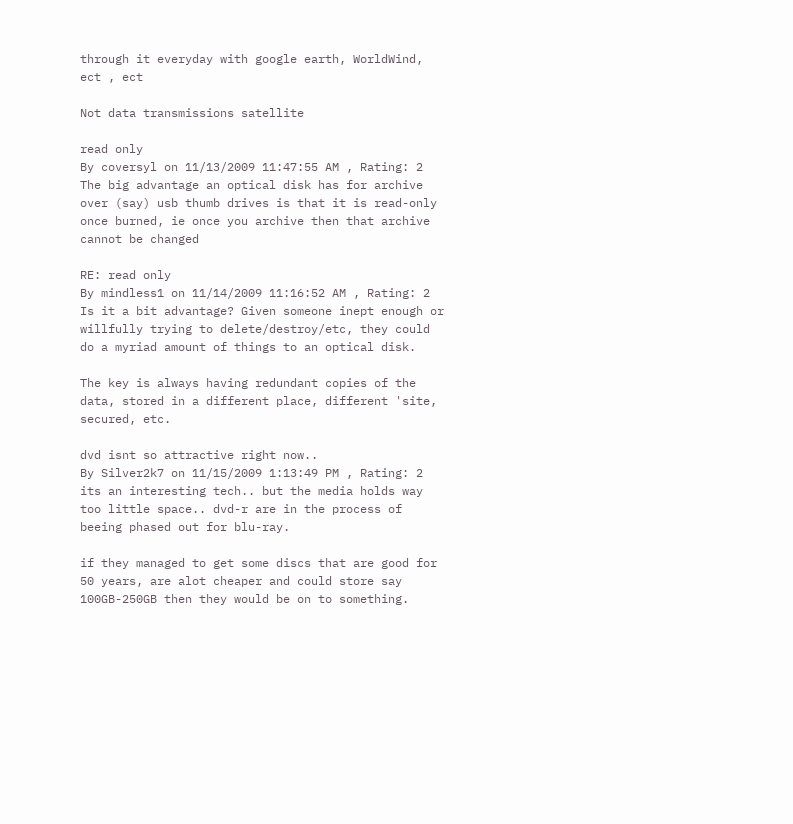through it everyday with google earth, WorldWind, ect , ect

Not data transmissions satellite

read only
By coversyl on 11/13/2009 11:47:55 AM , Rating: 2
The big advantage an optical disk has for archive over (say) usb thumb drives is that it is read-only once burned, ie once you archive then that archive cannot be changed

RE: read only
By mindless1 on 11/14/2009 11:16:52 AM , Rating: 2
Is it a bit advantage? Given someone inept enough or willfully trying to delete/destroy/etc, they could do a myriad amount of things to an optical disk.

The key is always having redundant copies of the data, stored in a different place, different 'site, secured, etc.

dvd isnt so attractive right now..
By Silver2k7 on 11/15/2009 1:13:49 PM , Rating: 2
its an interesting tech.. but the media holds way too little space.. dvd-r are in the process of beeing phased out for blu-ray.

if they managed to get some discs that are good for 50 years, are alot cheaper and could store say 100GB-250GB then they would be on to something.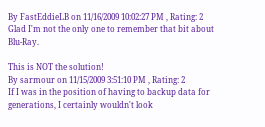By FastEddieLB on 11/16/2009 10:02:27 PM , Rating: 2
Glad I'm not the only one to remember that bit about Blu-Ray.

This is NOT the solution!
By sarmour on 11/15/2009 3:51:10 PM , Rating: 2
If I was in the position of having to backup data for generations, I certainly wouldn't look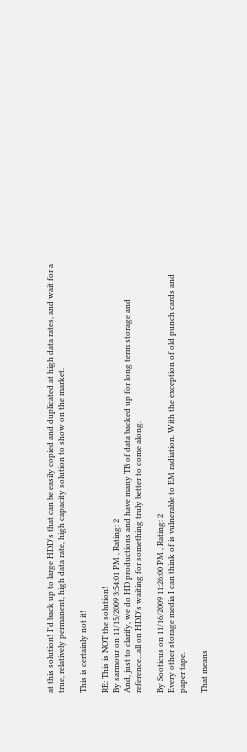at this solution! I'd back up to large HDD's that can be easily copied and duplicated at high data rates, and wait for a true, relatively permanent, high data rate, high capacity solution to show on the market.

This is certainly not it!

RE: This is NOT the solution!
By sarmour on 11/15/2009 3:54:01 PM , Rating: 2
And, just to clarify, we do HD productions and have many TB of data backed up for long term storage and reference...all on HDD's waiting for something truly better to come along.

By Sooticus on 11/16/2009 11:26:00 PM , Rating: 2
Every other storage media I can think of is vulnerable to EM radiation. With the exception of old punch cards and paper tape.

That means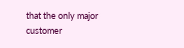that the only major customer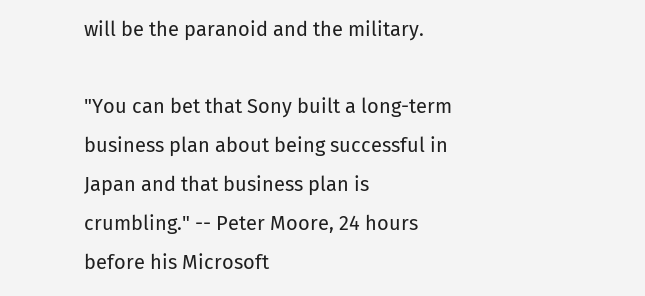will be the paranoid and the military.

"You can bet that Sony built a long-term business plan about being successful in Japan and that business plan is crumbling." -- Peter Moore, 24 hours before his Microsoft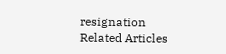resignation
Related Articles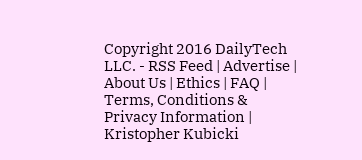Copyright 2016 DailyTech LLC. - RSS Feed | Advertise | About Us | Ethics | FAQ | Terms, Conditions & Privacy Information | Kristopher Kubicki